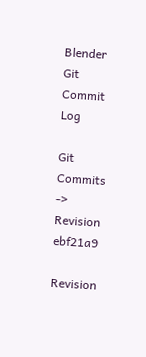Blender Git Commit Log

Git Commits -> Revision ebf21a9

Revision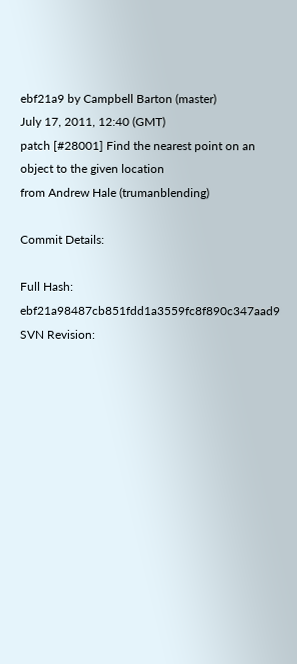ebf21a9 by Campbell Barton (master)
July 17, 2011, 12:40 (GMT)
patch [#28001] Find the nearest point on an object to the given location
from Andrew Hale (trumanblending)

Commit Details:

Full Hash: ebf21a98487cb851fdd1a3559fc8f890c347aad9
SVN Revision: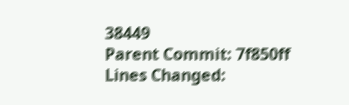38449
Parent Commit: 7f850ff
Lines Changed: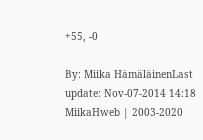+55, -0

By: Miika HämäläinenLast update: Nov-07-2014 14:18 MiikaHweb | 2003-2020